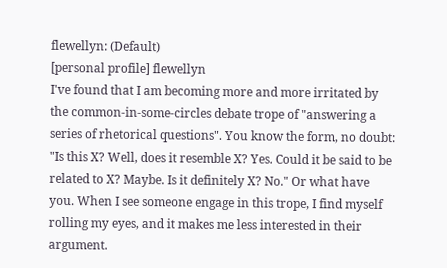flewellyn: (Default)
[personal profile] flewellyn
I've found that I am becoming more and more irritated by the common-in-some-circles debate trope of "answering a series of rhetorical questions". You know the form, no doubt: "Is this X? Well, does it resemble X? Yes. Could it be said to be related to X? Maybe. Is it definitely X? No." Or what have you. When I see someone engage in this trope, I find myself rolling my eyes, and it makes me less interested in their argument.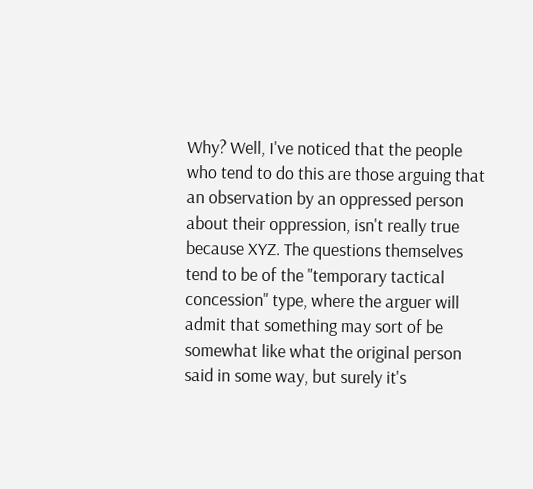Why? Well, I've noticed that the people who tend to do this are those arguing that an observation by an oppressed person about their oppression, isn't really true because XYZ. The questions themselves tend to be of the "temporary tactical concession" type, where the arguer will admit that something may sort of be somewhat like what the original person said in some way, but surely it's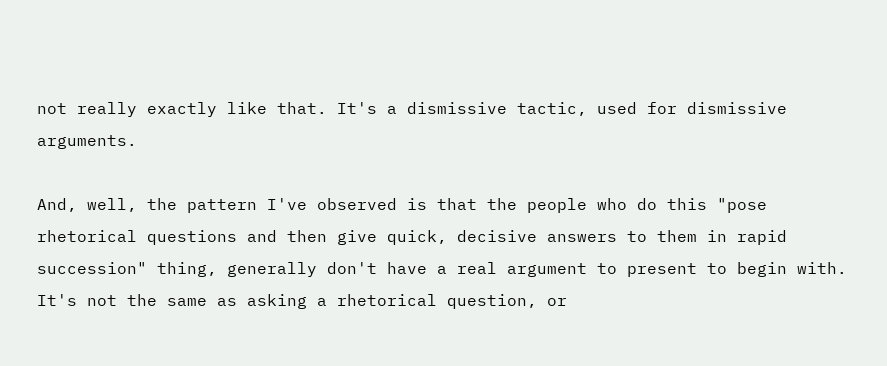not really exactly like that. It's a dismissive tactic, used for dismissive arguments.

And, well, the pattern I've observed is that the people who do this "pose rhetorical questions and then give quick, decisive answers to them in rapid succession" thing, generally don't have a real argument to present to begin with. It's not the same as asking a rhetorical question, or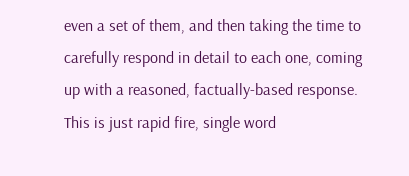even a set of them, and then taking the time to carefully respond in detail to each one, coming up with a reasoned, factually-based response. This is just rapid fire, single word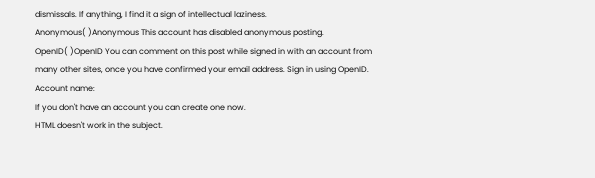dismissals. If anything, I find it a sign of intellectual laziness.
Anonymous( )Anonymous This account has disabled anonymous posting.
OpenID( )OpenID You can comment on this post while signed in with an account from many other sites, once you have confirmed your email address. Sign in using OpenID.
Account name:
If you don't have an account you can create one now.
HTML doesn't work in the subject.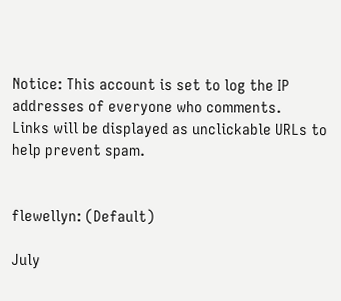Notice: This account is set to log the IP addresses of everyone who comments.
Links will be displayed as unclickable URLs to help prevent spam.


flewellyn: (Default)

July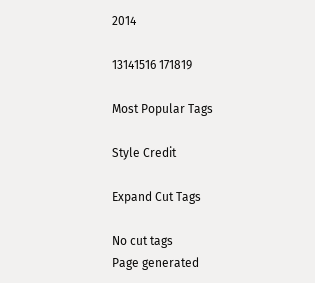2014

13141516 171819

Most Popular Tags

Style Credit

Expand Cut Tags

No cut tags
Page generated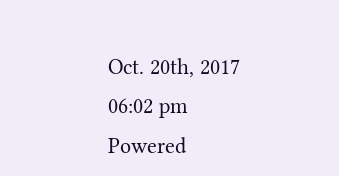Oct. 20th, 2017 06:02 pm
Powered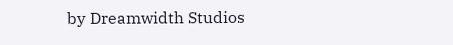by Dreamwidth Studios